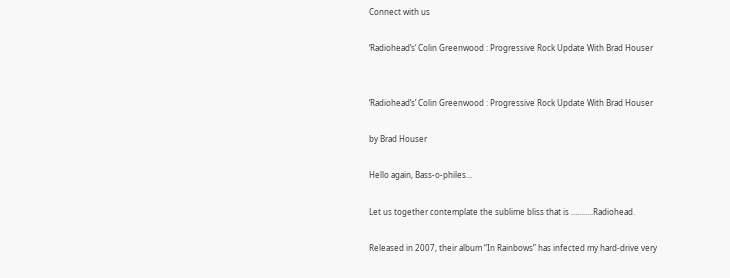Connect with us

‘Radiohead’s’ Colin Greenwood : Progressive Rock Update With Brad Houser


‘Radiohead’s’ Colin Greenwood : Progressive Rock Update With Brad Houser

by Brad Houser

Hello again, Bass-o-philes…

Let us together contemplate the sublime bliss that is ………..Radiohead.

Released in 2007, their album “In Rainbows” has infected my hard-drive very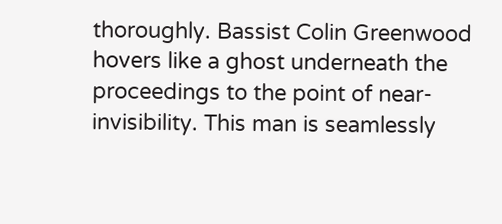thoroughly. Bassist Colin Greenwood hovers like a ghost underneath the proceedings to the point of near-invisibility. This man is seamlessly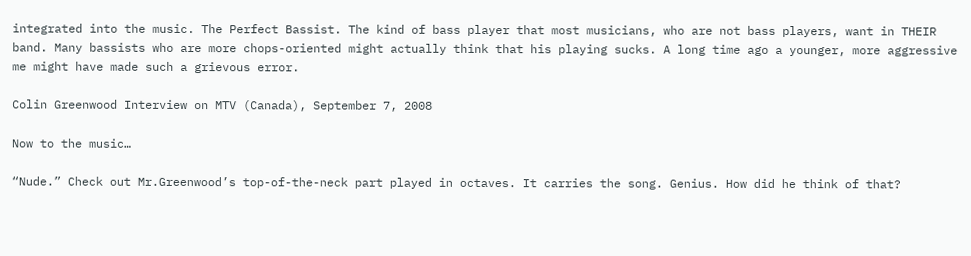integrated into the music. The Perfect Bassist. The kind of bass player that most musicians, who are not bass players, want in THEIR band. Many bassists who are more chops-oriented might actually think that his playing sucks. A long time ago a younger, more aggressive me might have made such a grievous error.

Colin Greenwood Interview on MTV (Canada), September 7, 2008

Now to the music…

“Nude.” Check out Mr.Greenwood’s top-of-the-neck part played in octaves. It carries the song. Genius. How did he think of that?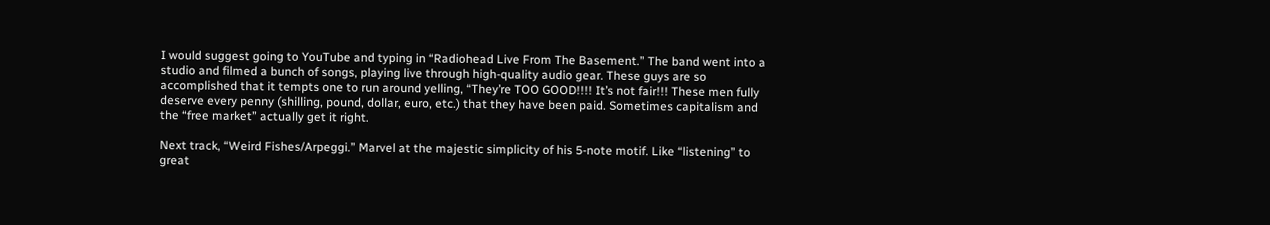I would suggest going to YouTube and typing in “Radiohead Live From The Basement.” The band went into a studio and filmed a bunch of songs, playing live through high-quality audio gear. These guys are so accomplished that it tempts one to run around yelling, “They’re TOO GOOD!!!! It’s not fair!!! These men fully deserve every penny (shilling, pound, dollar, euro, etc.) that they have been paid. Sometimes capitalism and the “free market” actually get it right.

Next track, “Weird Fishes/Arpeggi.” Marvel at the majestic simplicity of his 5-note motif. Like “listening” to great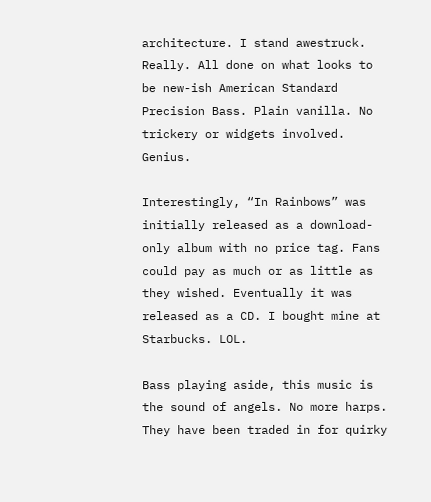architecture. I stand awestruck. Really. All done on what looks to be new-ish American Standard Precision Bass. Plain vanilla. No trickery or widgets involved. Genius.

Interestingly, “In Rainbows” was initially released as a download-only album with no price tag. Fans could pay as much or as little as they wished. Eventually it was released as a CD. I bought mine at Starbucks. LOL.

Bass playing aside, this music is the sound of angels. No more harps. They have been traded in for quirky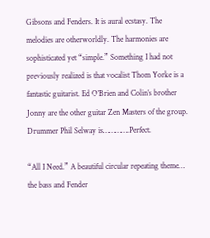Gibsons and Fenders. It is aural ecstasy. The melodies are otherworldly. The harmonies are sophisticated yet “simple.” Something I had not previously realized is that vocalist Thom Yorke is a fantastic guitarist. Ed O’Brien and Colin’s brother Jonny are the other guitar Zen Masters of the group. Drummer Phil Selway is………….Perfect.

“All I Need.” A beautiful circular repeating theme… the bass and Fender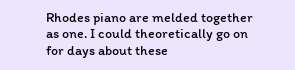Rhodes piano are melded together as one. I could theoretically go on for days about these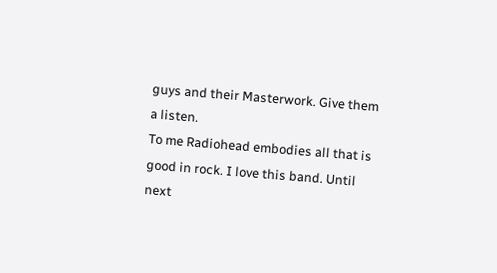guys and their Masterwork. Give them a listen.
To me Radiohead embodies all that is good in rock. I love this band. Until next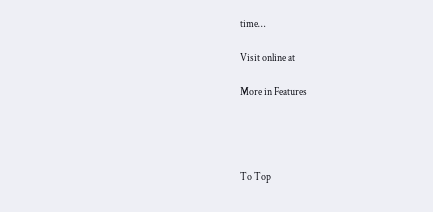time…

Visit online at

More in Features




To Top